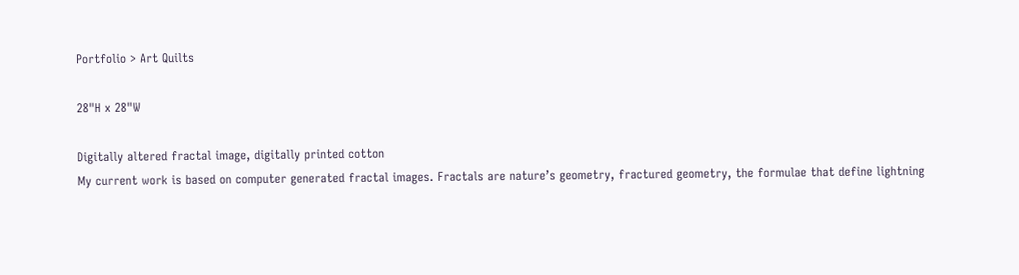Portfolio > Art Quilts

28"H x 28"W

Digitally altered fractal image, digitally printed cotton
My current work is based on computer generated fractal images. Fractals are nature’s geometry, fractured geometry, the formulae that define lightning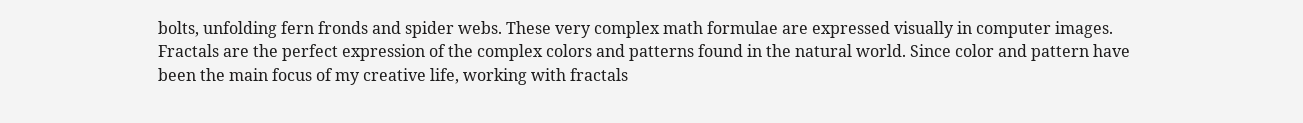bolts, unfolding fern fronds and spider webs. These very complex math formulae are expressed visually in computer images. Fractals are the perfect expression of the complex colors and patterns found in the natural world. Since color and pattern have been the main focus of my creative life, working with fractals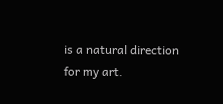is a natural direction for my art.